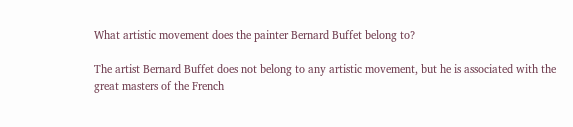What artistic movement does the painter Bernard Buffet belong to?

The artist Bernard Buffet does not belong to any artistic movement, but he is associated with the great masters of the French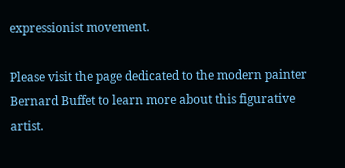expressionist movement.

Please visit the page dedicated to the modern painter Bernard Buffet to learn more about this figurative artist.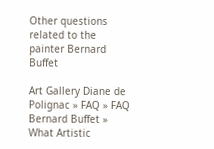Other questions related to the painter Bernard Buffet

Art Gallery Diane de Polignac » FAQ » FAQ Bernard Buffet » What Artistic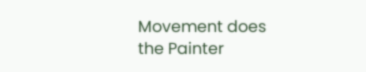Movement does the Painter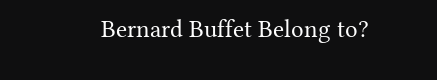Bernard Buffet Belong to?